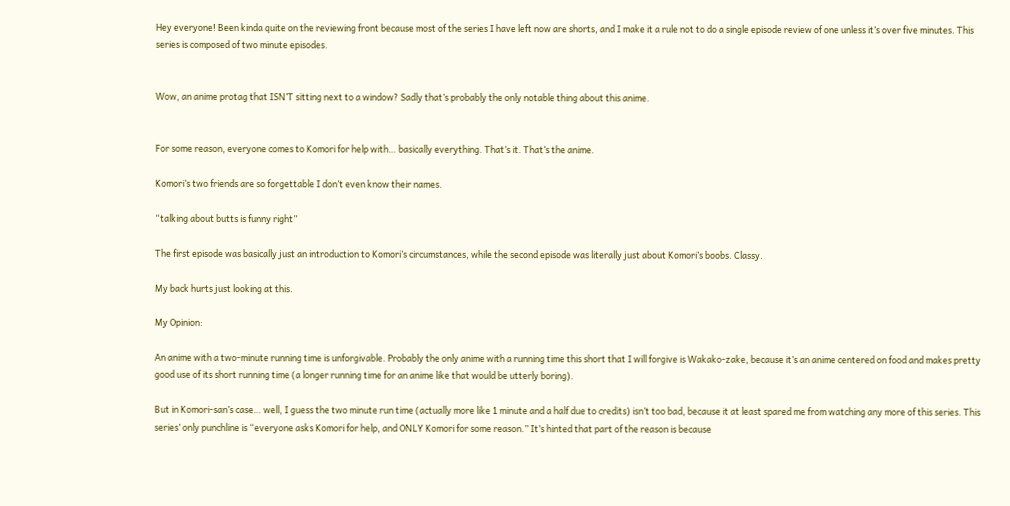Hey everyone! Been kinda quite on the reviewing front because most of the series I have left now are shorts, and I make it a rule not to do a single episode review of one unless it’s over five minutes. This series is composed of two minute episodes.


Wow, an anime protag that ISN’T sitting next to a window? Sadly that’s probably the only notable thing about this anime.


For some reason, everyone comes to Komori for help with… basically everything. That’s it. That’s the anime.

Komori’s two friends are so forgettable I don’t even know their names.

“talking about butts is funny right”

The first episode was basically just an introduction to Komori’s circumstances, while the second episode was literally just about Komori’s boobs. Classy.

My back hurts just looking at this.

My Opinion:

An anime with a two-minute running time is unforgivable. Probably the only anime with a running time this short that I will forgive is Wakako-zake, because it’s an anime centered on food and makes pretty good use of its short running time (a longer running time for an anime like that would be utterly boring).

But in Komori-san’s case… well, I guess the two minute run time (actually more like 1 minute and a half due to credits) isn’t too bad, because it at least spared me from watching any more of this series. This series’ only punchline is “everyone asks Komori for help, and ONLY Komori for some reason.” It’s hinted that part of the reason is because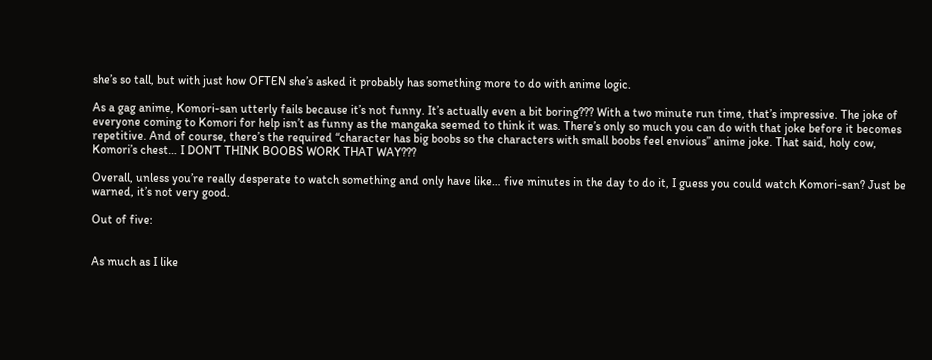she’s so tall, but with just how OFTEN she’s asked it probably has something more to do with anime logic.

As a gag anime, Komori-san utterly fails because it’s not funny. It’s actually even a bit boring??? With a two minute run time, that’s impressive. The joke of everyone coming to Komori for help isn’t as funny as the mangaka seemed to think it was. There’s only so much you can do with that joke before it becomes repetitive. And of course, there’s the required “character has big boobs so the characters with small boobs feel envious” anime joke. That said, holy cow, Komori’s chest… I DON’T THINK BOOBS WORK THAT WAY???

Overall, unless you’re really desperate to watch something and only have like… five minutes in the day to do it, I guess you could watch Komori-san? Just be warned, it’s not very good.

Out of five:


As much as I like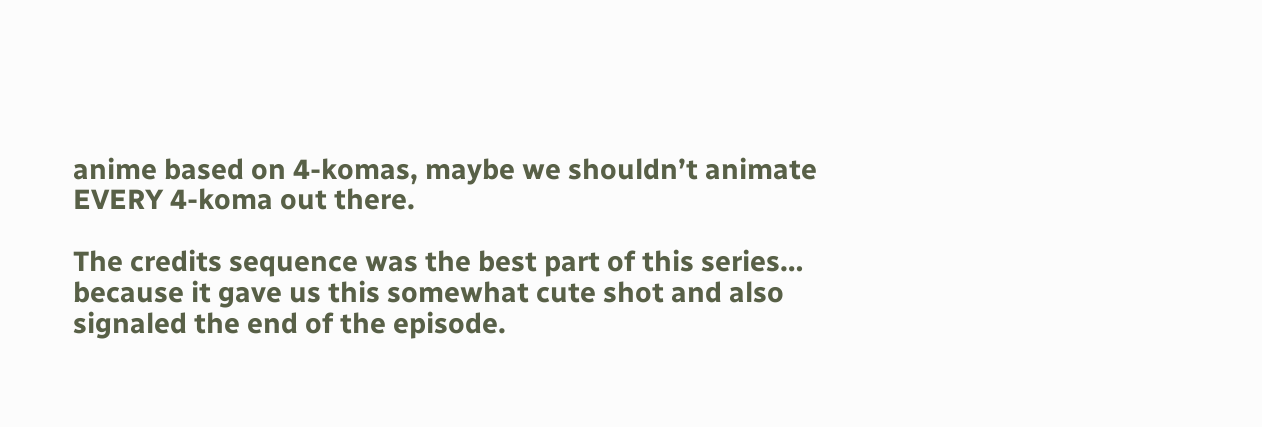anime based on 4-komas, maybe we shouldn’t animate EVERY 4-koma out there.

The credits sequence was the best part of this series… because it gave us this somewhat cute shot and also signaled the end of the episode.